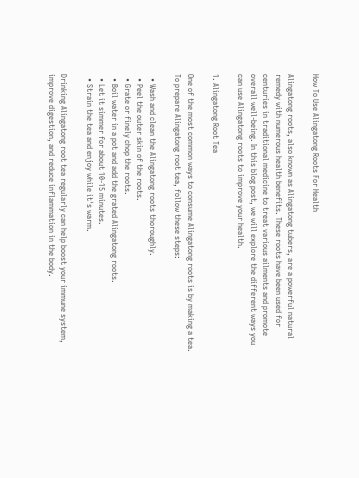How To Use Alingatong Roots For Health

Alingatong roots, also known as Alingatong tubers, are a powerful natural remedy with numerous health benefits. These roots have been used for centuries in traditional medicine to treat various ailments and promote overall well-being. In this blog post, we will explore the different ways you can use Alingatong roots to improve your health.

1. Alingatong Root Tea

One of the most common ways to consume Alingatong roots is by making a tea. To prepare Alingatong root tea, follow these steps:

  • Wash and clean the Alingatong roots thoroughly.
  • Peel the outer skin of the roots.
  • Grate or finely chop the roots.
  • Boil water in a pot and add the grated Alingatong roots.
  • Let it simmer for about 10-15 minutes.
  • Strain the tea and enjoy while it's warm.

Drinking Alingatong root tea regularly can help boost your immune system, improve digestion, and reduce inflammation in the body.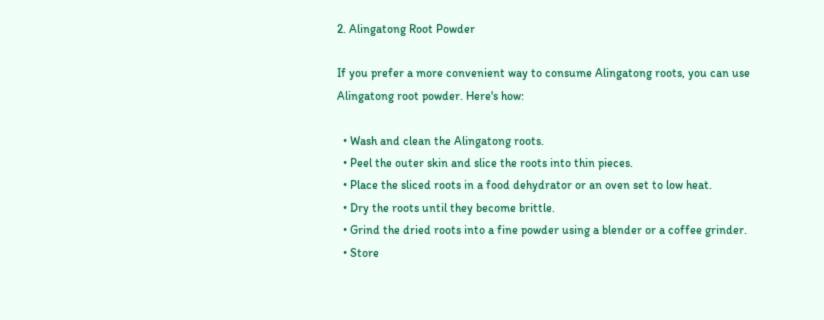2. Alingatong Root Powder

If you prefer a more convenient way to consume Alingatong roots, you can use Alingatong root powder. Here's how:

  • Wash and clean the Alingatong roots.
  • Peel the outer skin and slice the roots into thin pieces.
  • Place the sliced roots in a food dehydrator or an oven set to low heat.
  • Dry the roots until they become brittle.
  • Grind the dried roots into a fine powder using a blender or a coffee grinder.
  • Store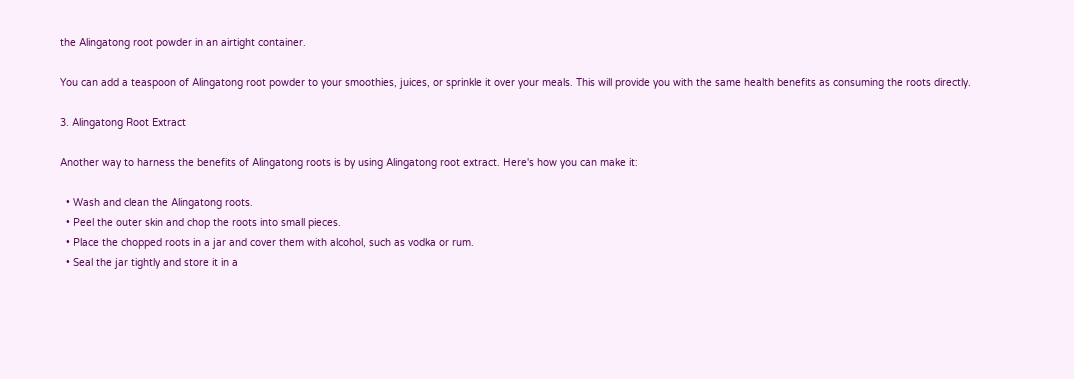the Alingatong root powder in an airtight container.

You can add a teaspoon of Alingatong root powder to your smoothies, juices, or sprinkle it over your meals. This will provide you with the same health benefits as consuming the roots directly.

3. Alingatong Root Extract

Another way to harness the benefits of Alingatong roots is by using Alingatong root extract. Here's how you can make it:

  • Wash and clean the Alingatong roots.
  • Peel the outer skin and chop the roots into small pieces.
  • Place the chopped roots in a jar and cover them with alcohol, such as vodka or rum.
  • Seal the jar tightly and store it in a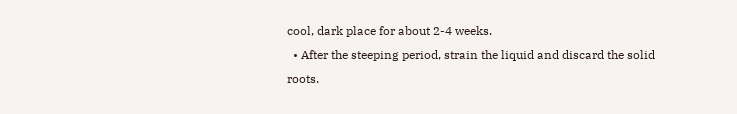cool, dark place for about 2-4 weeks.
  • After the steeping period, strain the liquid and discard the solid roots.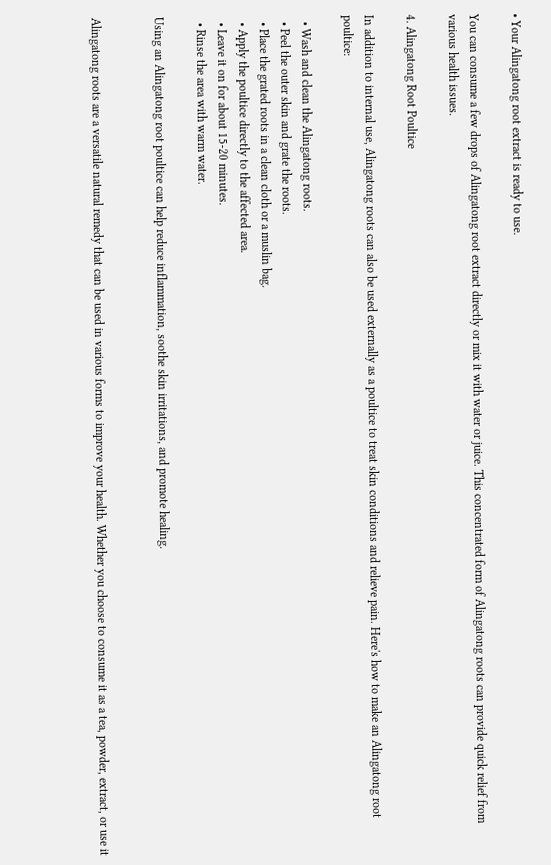• Your Alingatong root extract is ready to use.

You can consume a few drops of Alingatong root extract directly or mix it with water or juice. This concentrated form of Alingatong roots can provide quick relief from various health issues.

4. Alingatong Root Poultice

In addition to internal use, Alingatong roots can also be used externally as a poultice to treat skin conditions and relieve pain. Here's how to make an Alingatong root poultice:

  • Wash and clean the Alingatong roots.
  • Peel the outer skin and grate the roots.
  • Place the grated roots in a clean cloth or a muslin bag.
  • Apply the poultice directly to the affected area.
  • Leave it on for about 15-20 minutes.
  • Rinse the area with warm water.

Using an Alingatong root poultice can help reduce inflammation, soothe skin irritations, and promote healing.


Alingatong roots are a versatile natural remedy that can be used in various forms to improve your health. Whether you choose to consume it as a tea, powder, extract, or use it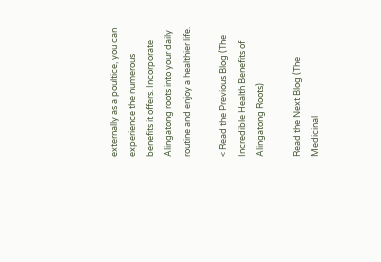externally as a poultice, you can experience the numerous benefits it offers. Incorporate Alingatong roots into your daily routine and enjoy a healthier life.

< Read the Previous Blog (The Incredible Health Benefits of Alingatong Roots)

Read the Next Blog (The Medicinal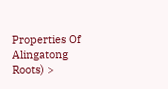Properties Of Alingatong Roots) >